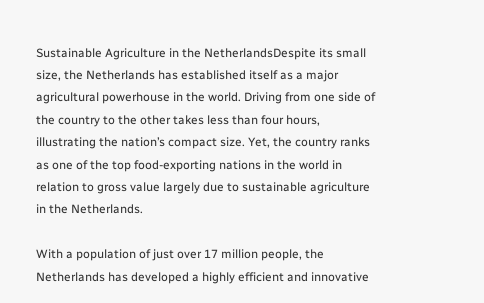Sustainable Agriculture in the NetherlandsDespite its small size, the Netherlands has established itself as a major agricultural powerhouse in the world. Driving from one side of the country to the other takes less than four hours, illustrating the nation’s compact size. Yet, the country ranks as one of the top food-exporting nations in the world in relation to gross value largely due to sustainable agriculture in the Netherlands.

With a population of just over 17 million people, the Netherlands has developed a highly efficient and innovative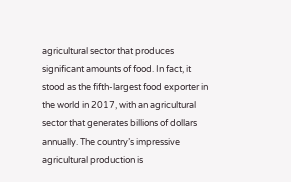agricultural sector that produces significant amounts of food. In fact, it stood as the fifth-largest food exporter in the world in 2017, with an agricultural sector that generates billions of dollars annually. The country’s impressive agricultural production is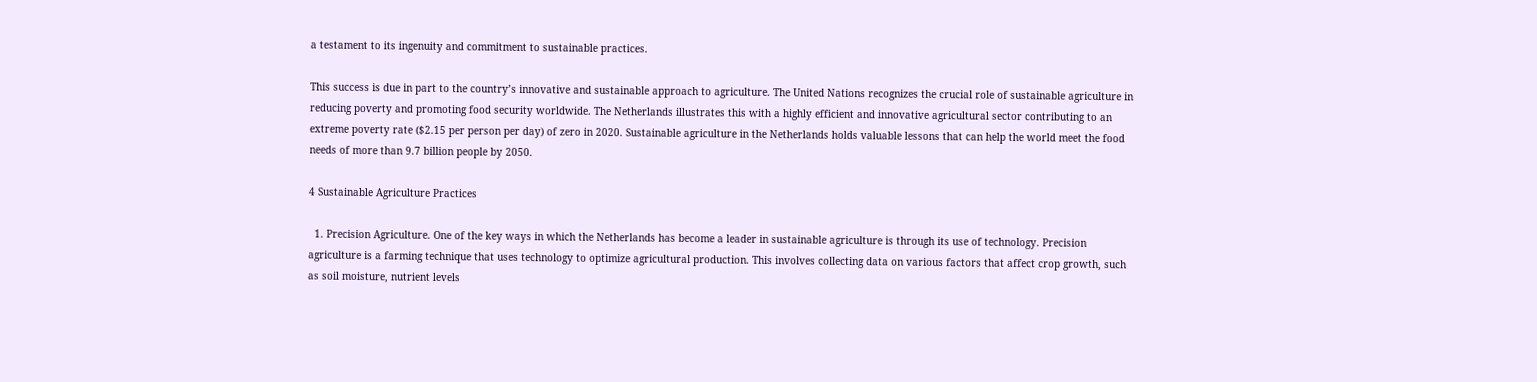a testament to its ingenuity and commitment to sustainable practices.

This success is due in part to the country’s innovative and sustainable approach to agriculture. The United Nations recognizes the crucial role of sustainable agriculture in reducing poverty and promoting food security worldwide. The Netherlands illustrates this with a highly efficient and innovative agricultural sector contributing to an extreme poverty rate ($2.15 per person per day) of zero in 2020. Sustainable agriculture in the Netherlands holds valuable lessons that can help the world meet the food needs of more than 9.7 billion people by 2050.

4 Sustainable Agriculture Practices

  1. Precision Agriculture. One of the key ways in which the Netherlands has become a leader in sustainable agriculture is through its use of technology. Precision agriculture is a farming technique that uses technology to optimize agricultural production. This involves collecting data on various factors that affect crop growth, such as soil moisture, nutrient levels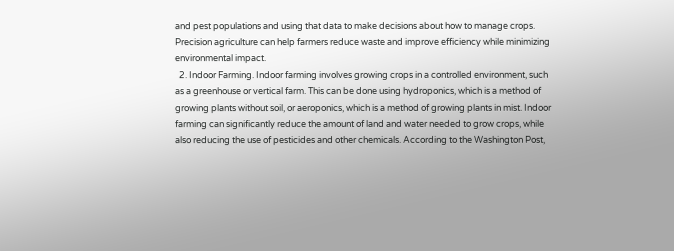and pest populations and using that data to make decisions about how to manage crops. Precision agriculture can help farmers reduce waste and improve efficiency while minimizing environmental impact.
  2. Indoor Farming. Indoor farming involves growing crops in a controlled environment, such as a greenhouse or vertical farm. This can be done using hydroponics, which is a method of growing plants without soil, or aeroponics, which is a method of growing plants in mist. Indoor farming can significantly reduce the amount of land and water needed to grow crops, while also reducing the use of pesticides and other chemicals. According to the Washington Post,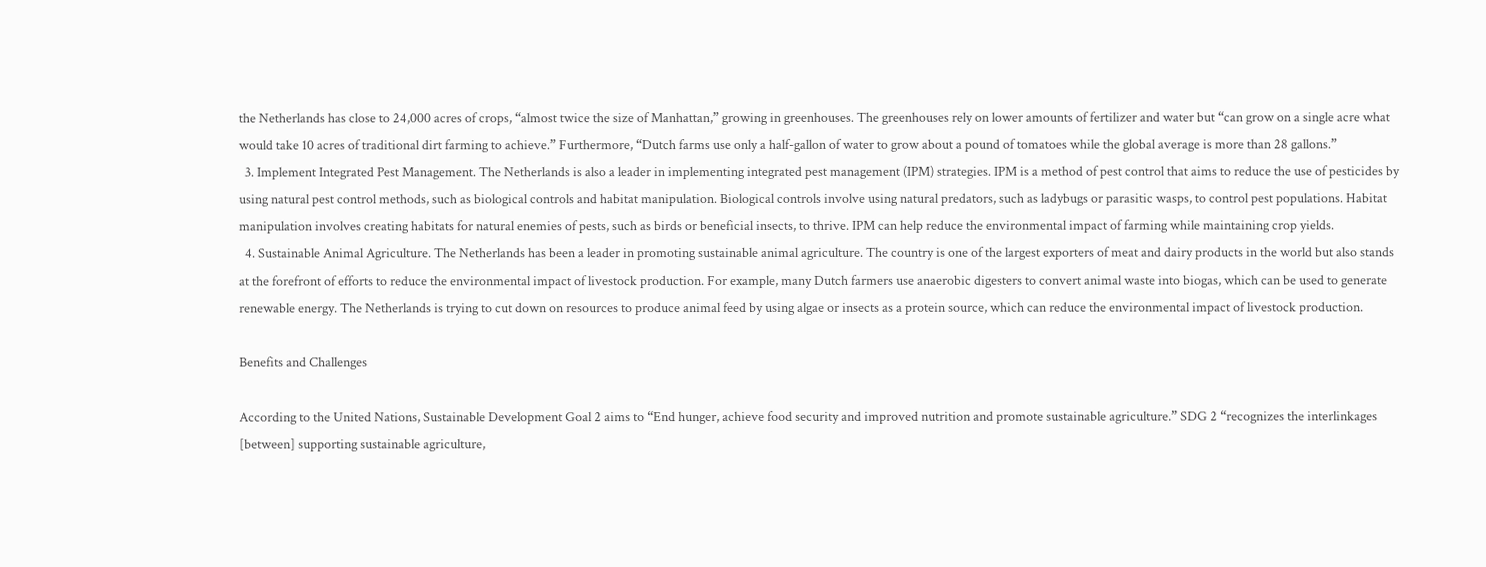the Netherlands has close to 24,000 acres of crops, “almost twice the size of Manhattan,” growing in greenhouses. The greenhouses rely on lower amounts of fertilizer and water but “can grow on a single acre what would take 10 acres of traditional dirt farming to achieve.” Furthermore, “Dutch farms use only a half-gallon of water to grow about a pound of tomatoes while the global average is more than 28 gallons.”
  3. Implement Integrated Pest Management. The Netherlands is also a leader in implementing integrated pest management (IPM) strategies. IPM is a method of pest control that aims to reduce the use of pesticides by using natural pest control methods, such as biological controls and habitat manipulation. Biological controls involve using natural predators, such as ladybugs or parasitic wasps, to control pest populations. Habitat manipulation involves creating habitats for natural enemies of pests, such as birds or beneficial insects, to thrive. IPM can help reduce the environmental impact of farming while maintaining crop yields.
  4. Sustainable Animal Agriculture. The Netherlands has been a leader in promoting sustainable animal agriculture. The country is one of the largest exporters of meat and dairy products in the world but also stands at the forefront of efforts to reduce the environmental impact of livestock production. For example, many Dutch farmers use anaerobic digesters to convert animal waste into biogas, which can be used to generate renewable energy. The Netherlands is trying to cut down on resources to produce animal feed by using algae or insects as a protein source, which can reduce the environmental impact of livestock production.

Benefits and Challenges

According to the United Nations, Sustainable Development Goal 2 aims to “End hunger, achieve food security and improved nutrition and promote sustainable agriculture.” SDG 2 “recognizes the interlinkages [between] supporting sustainable agriculture,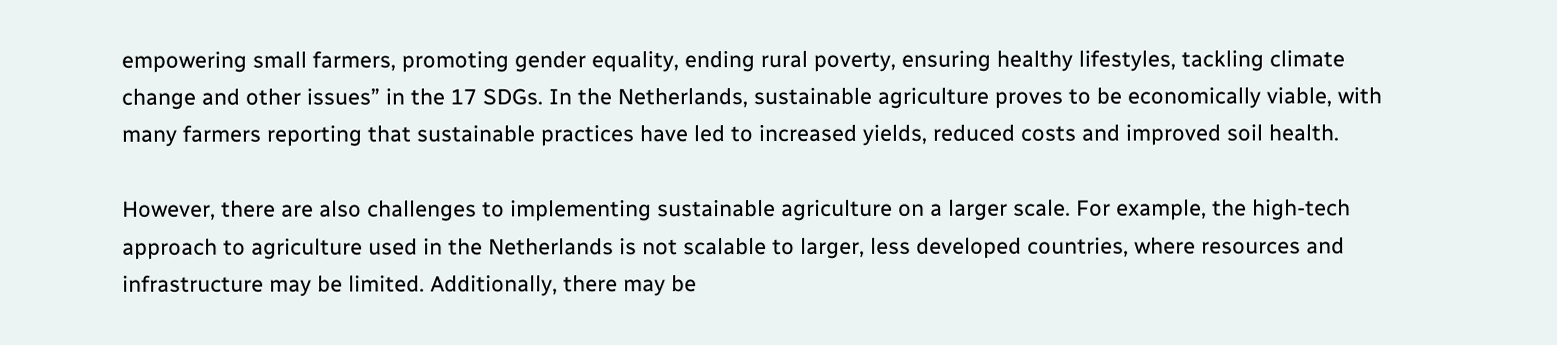empowering small farmers, promoting gender equality, ending rural poverty, ensuring healthy lifestyles, tackling climate change and other issues” in the 17 SDGs. In the Netherlands, sustainable agriculture proves to be economically viable, with many farmers reporting that sustainable practices have led to increased yields, reduced costs and improved soil health.

However, there are also challenges to implementing sustainable agriculture on a larger scale. For example, the high-tech approach to agriculture used in the Netherlands is not scalable to larger, less developed countries, where resources and infrastructure may be limited. Additionally, there may be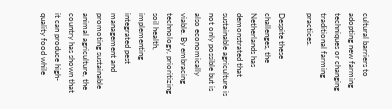cultural barriers to adopting new farming techniques or changing traditional farming practices.

Despite these challenges, the Netherlands has demonstrated that sustainable agriculture is not only possible but is also economically viable. By embracing technology, prioritizing soil health, implementing integrated pest management and promoting sustainable animal agriculture, the country has shown that it can produce high-quality food while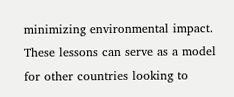minimizing environmental impact. These lessons can serve as a model for other countries looking to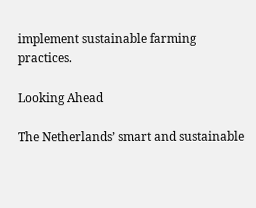implement sustainable farming practices.

Looking Ahead

The Netherlands’ smart and sustainable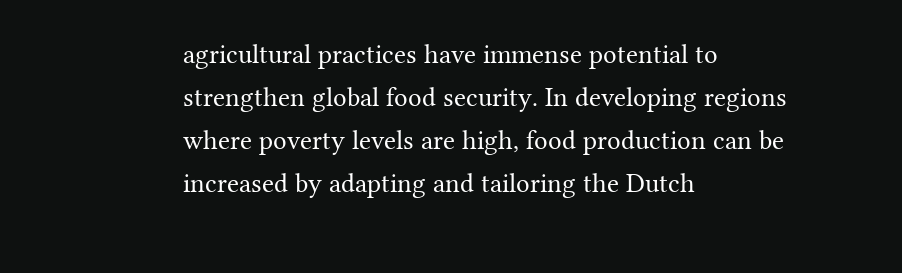agricultural practices have immense potential to strengthen global food security. In developing regions where poverty levels are high, food production can be increased by adapting and tailoring the Dutch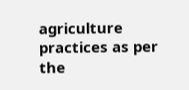agriculture practices as per the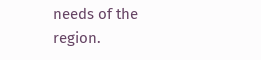needs of the region.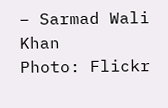– Sarmad Wali Khan
Photo: Flickr